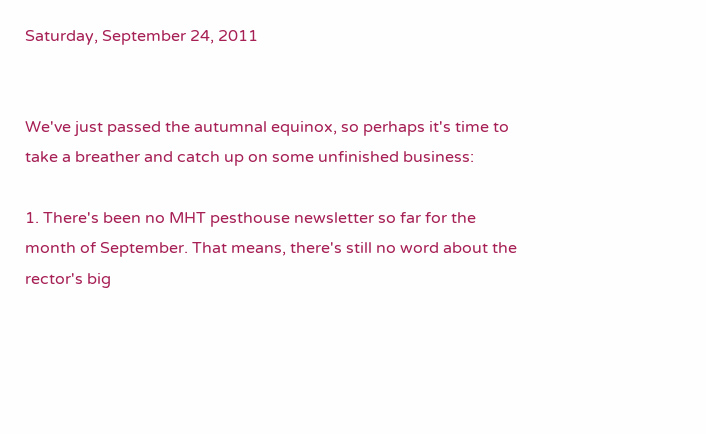Saturday, September 24, 2011


We've just passed the autumnal equinox, so perhaps it's time to take a breather and catch up on some unfinished business:

1. There's been no MHT pesthouse newsletter so far for the month of September. That means, there's still no word about the rector's big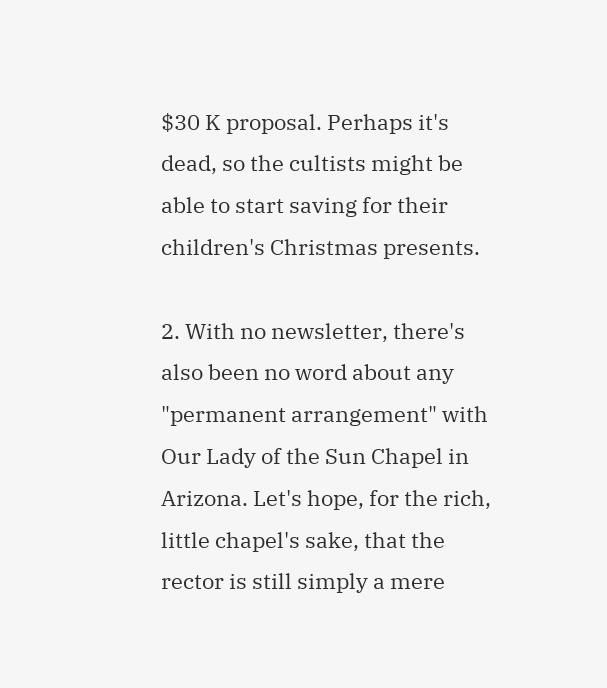$30 K proposal. Perhaps it's dead, so the cultists might be able to start saving for their children's Christmas presents.

2. With no newsletter, there's also been no word about any "permanent arrangement" with Our Lady of the Sun Chapel in Arizona. Let's hope, for the rich, little chapel's sake, that the rector is still simply a mere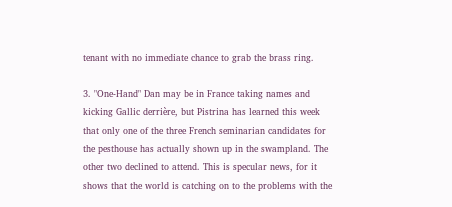tenant with no immediate chance to grab the brass ring.

3. "One-Hand" Dan may be in France taking names and kicking Gallic derrière, but Pistrina has learned this week that only one of the three French seminarian candidates for the pesthouse has actually shown up in the swampland. The other two declined to attend. This is specular news, for it shows that the world is catching on to the problems with the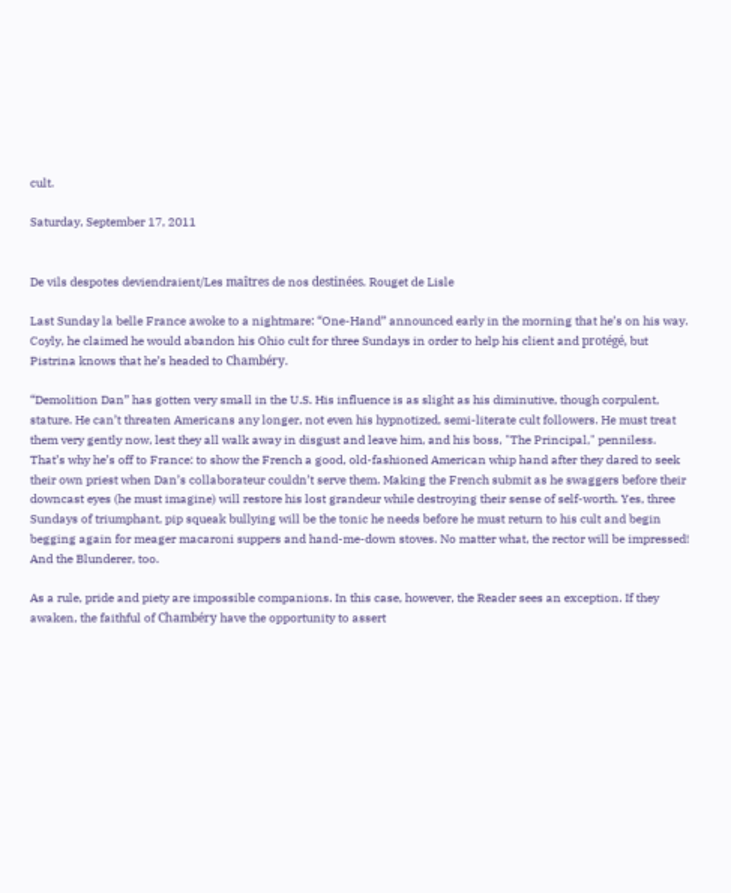cult.

Saturday, September 17, 2011


De vils despotes deviendraient/Les maîtres de nos destinées. Rouget de Lisle

Last Sunday la belle France awoke to a nightmare: “One-Hand” announced early in the morning that he’s on his way. Coyly, he claimed he would abandon his Ohio cult for three Sundays in order to help his client and protégé, but Pistrina knows that he’s headed to Chambéry.

“Demolition Dan” has gotten very small in the U.S. His influence is as slight as his diminutive, though corpulent, stature. He can’t threaten Americans any longer, not even his hypnotized, semi-literate cult followers. He must treat them very gently now, lest they all walk away in disgust and leave him, and his boss, "The Principal," penniless. That’s why he’s off to France: to show the French a good, old-fashioned American whip hand after they dared to seek their own priest when Dan’s collaborateur couldn’t serve them. Making the French submit as he swaggers before their downcast eyes (he must imagine) will restore his lost grandeur while destroying their sense of self-worth. Yes, three Sundays of triumphant, pip squeak bullying will be the tonic he needs before he must return to his cult and begin begging again for meager macaroni suppers and hand-me-down stoves. No matter what, the rector will be impressed! And the Blunderer, too.

As a rule, pride and piety are impossible companions. In this case, however, the Reader sees an exception. If they awaken, the faithful of Chambéry have the opportunity to assert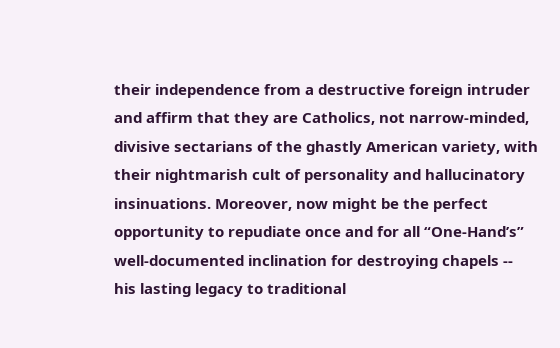their independence from a destructive foreign intruder and affirm that they are Catholics, not narrow-minded, divisive sectarians of the ghastly American variety, with their nightmarish cult of personality and hallucinatory insinuations. Moreover, now might be the perfect opportunity to repudiate once and for all “One-Hand’s” well-documented inclination for destroying chapels -- his lasting legacy to traditional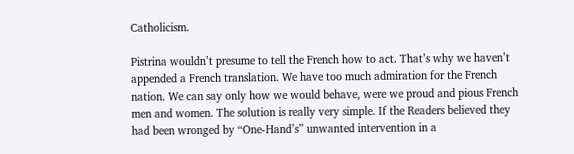Catholicism.

Pistrina wouldn’t presume to tell the French how to act. That’s why we haven’t appended a French translation. We have too much admiration for the French nation. We can say only how we would behave, were we proud and pious French men and women. The solution is really very simple. If the Readers believed they had been wronged by “One-Hand’s” unwanted intervention in a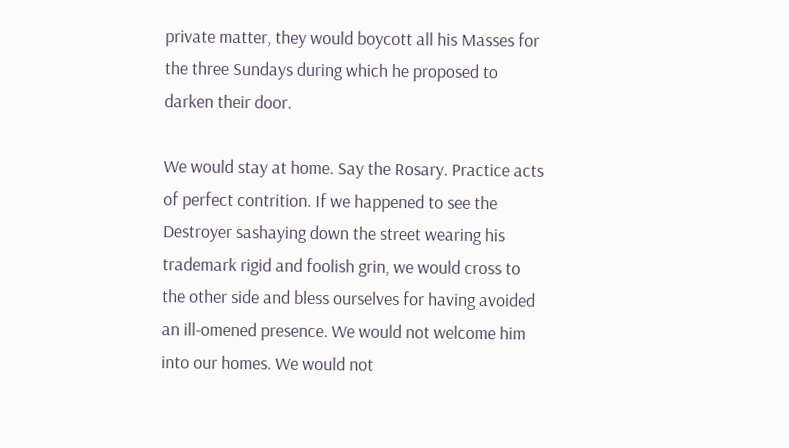private matter, they would boycott all his Masses for the three Sundays during which he proposed to darken their door.

We would stay at home. Say the Rosary. Practice acts of perfect contrition. If we happened to see the Destroyer sashaying down the street wearing his trademark rigid and foolish grin, we would cross to the other side and bless ourselves for having avoided an ill-omened presence. We would not welcome him into our homes. We would not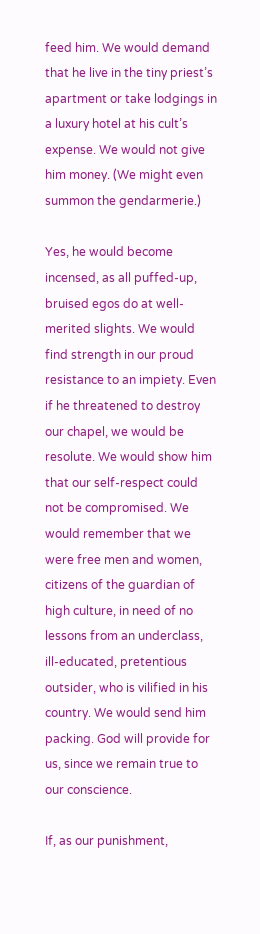feed him. We would demand that he live in the tiny priest’s apartment or take lodgings in a luxury hotel at his cult’s expense. We would not give him money. (We might even summon the gendarmerie.)

Yes, he would become incensed, as all puffed-up, bruised egos do at well-merited slights. We would find strength in our proud resistance to an impiety. Even if he threatened to destroy our chapel, we would be resolute. We would show him that our self-respect could not be compromised. We would remember that we were free men and women, citizens of the guardian of high culture, in need of no lessons from an underclass, ill-educated, pretentious outsider, who is vilified in his country. We would send him packing. God will provide for us, since we remain true to our conscience.

If, as our punishment,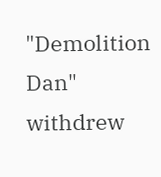"Demolition Dan" withdrew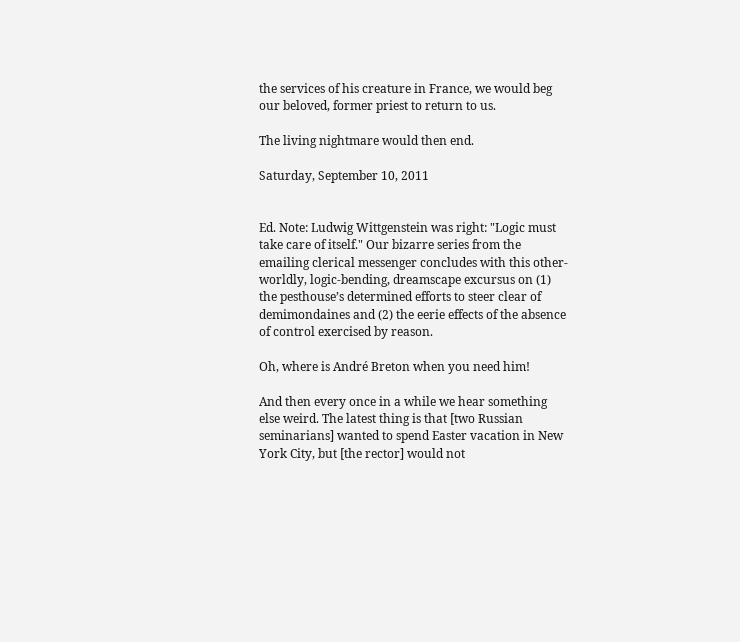the services of his creature in France, we would beg our beloved, former priest to return to us.

The living nightmare would then end.

Saturday, September 10, 2011


Ed. Note: Ludwig Wittgenstein was right: "Logic must take care of itself." Our bizarre series from the emailing clerical messenger concludes with this other-worldly, logic-bending, dreamscape excursus on (1) the pesthouse’s determined efforts to steer clear of demimondaines and (2) the eerie effects of the absence of control exercised by reason.

Oh, where is André Breton when you need him!

And then every once in a while we hear something else weird. The latest thing is that [two Russian seminarians] wanted to spend Easter vacation in New York City, but [the rector] would not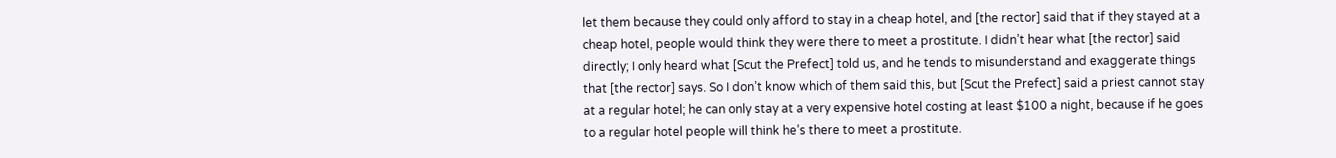let them because they could only afford to stay in a cheap hotel, and [the rector] said that if they stayed at a cheap hotel, people would think they were there to meet a prostitute. I didn’t hear what [the rector] said directly; I only heard what [Scut the Prefect] told us, and he tends to misunderstand and exaggerate things that [the rector] says. So I don’t know which of them said this, but [Scut the Prefect] said a priest cannot stay at a regular hotel; he can only stay at a very expensive hotel costing at least $100 a night, because if he goes to a regular hotel people will think he’s there to meet a prostitute.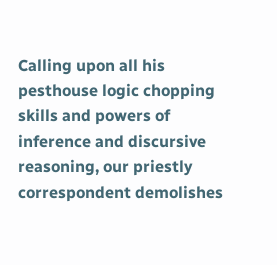Calling upon all his pesthouse logic chopping skills and powers of inference and discursive reasoning, our priestly correspondent demolishes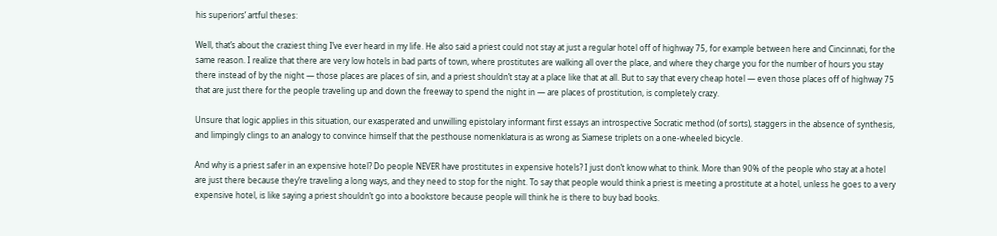his superiors’ artful theses:

Well, that’s about the craziest thing I’ve ever heard in my life. He also said a priest could not stay at just a regular hotel off of highway 75, for example between here and Cincinnati, for the same reason. I realize that there are very low hotels in bad parts of town, where prostitutes are walking all over the place, and where they charge you for the number of hours you stay there instead of by the night — those places are places of sin, and a priest shouldn’t stay at a place like that at all. But to say that every cheap hotel — even those places off of highway 75 that are just there for the people traveling up and down the freeway to spend the night in — are places of prostitution, is completely crazy.

Unsure that logic applies in this situation, our exasperated and unwilling epistolary informant first essays an introspective Socratic method (of sorts), staggers in the absence of synthesis, and limpingly clings to an analogy to convince himself that the pesthouse nomenklatura is as wrong as Siamese triplets on a one-wheeled bicycle.

And why is a priest safer in an expensive hotel? Do people NEVER have prostitutes in expensive hotels? I just don’t know what to think. More than 90% of the people who stay at a hotel are just there because they’re traveling a long ways, and they need to stop for the night. To say that people would think a priest is meeting a prostitute at a hotel, unless he goes to a very expensive hotel, is like saying a priest shouldn’t go into a bookstore because people will think he is there to buy bad books.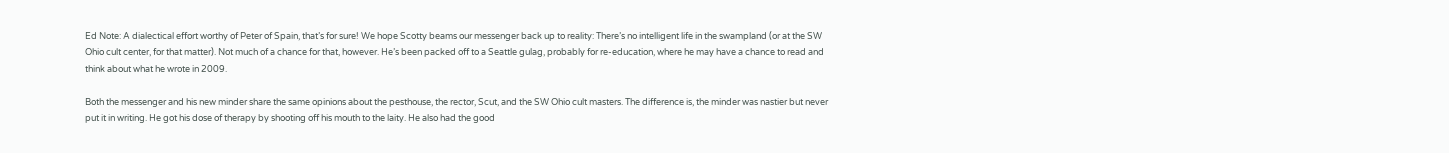Ed Note: A dialectical effort worthy of Peter of Spain, that’s for sure! We hope Scotty beams our messenger back up to reality: There’s no intelligent life in the swampland (or at the SW Ohio cult center, for that matter). Not much of a chance for that, however. He’s been packed off to a Seattle gulag, probably for re-education, where he may have a chance to read and think about what he wrote in 2009.

Both the messenger and his new minder share the same opinions about the pesthouse, the rector, Scut, and the SW Ohio cult masters. The difference is, the minder was nastier but never put it in writing. He got his dose of therapy by shooting off his mouth to the laity. He also had the good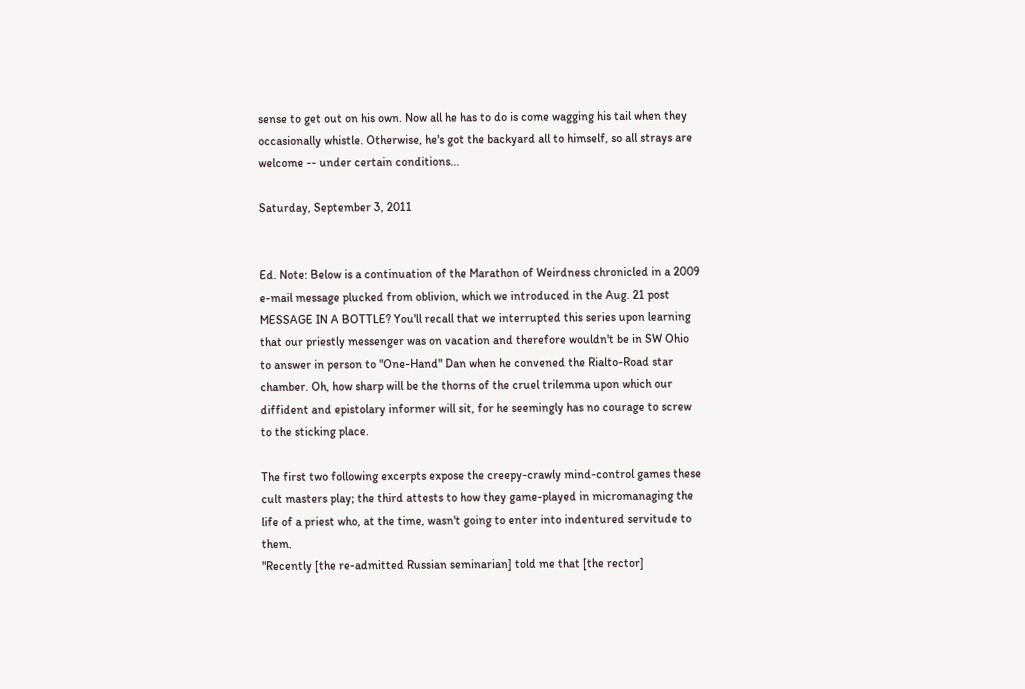sense to get out on his own. Now all he has to do is come wagging his tail when they occasionally whistle. Otherwise, he's got the backyard all to himself, so all strays are welcome -- under certain conditions...

Saturday, September 3, 2011


Ed. Note: Below is a continuation of the Marathon of Weirdness chronicled in a 2009 e-mail message plucked from oblivion, which we introduced in the Aug. 21 post MESSAGE IN A BOTTLE? You'll recall that we interrupted this series upon learning that our priestly messenger was on vacation and therefore wouldn't be in SW Ohio to answer in person to "One-Hand" Dan when he convened the Rialto-Road star chamber. Oh, how sharp will be the thorns of the cruel trilemma upon which our diffident and epistolary informer will sit, for he seemingly has no courage to screw to the sticking place.

The first two following excerpts expose the creepy-crawly mind-control games these cult masters play; the third attests to how they game-played in micromanaging the life of a priest who, at the time, wasn't going to enter into indentured servitude to them.
"Recently [the re-admitted Russian seminarian] told me that [the rector]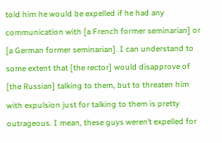told him he would be expelled if he had any communication with [a French former seminarian] or [a German former seminarian]. I can understand to some extent that [the rector] would disapprove of [the Russian] talking to them, but to threaten him with expulsion just for talking to them is pretty outrageous. I mean, these guys weren’t expelled for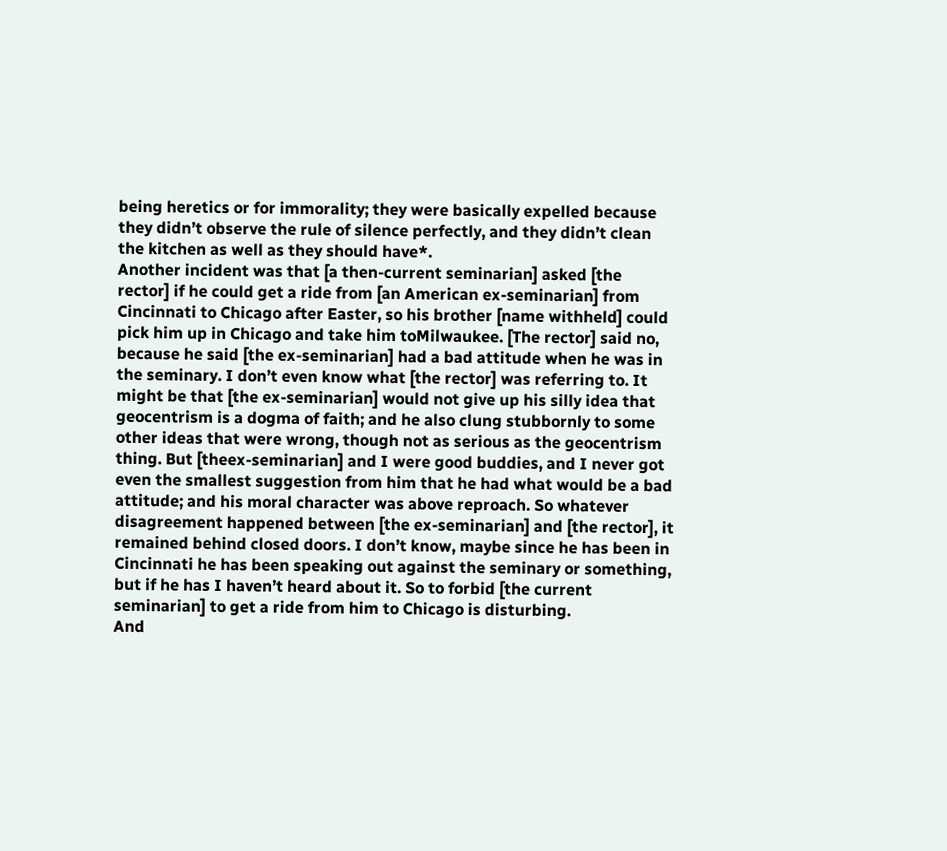being heretics or for immorality; they were basically expelled because they didn’t observe the rule of silence perfectly, and they didn’t clean the kitchen as well as they should have*.
Another incident was that [a then-current seminarian] asked [the rector] if he could get a ride from [an American ex-seminarian] from Cincinnati to Chicago after Easter, so his brother [name withheld] could pick him up in Chicago and take him toMilwaukee. [The rector] said no, because he said [the ex-seminarian] had a bad attitude when he was in the seminary. I don’t even know what [the rector] was referring to. It might be that [the ex-seminarian] would not give up his silly idea that geocentrism is a dogma of faith; and he also clung stubbornly to some other ideas that were wrong, though not as serious as the geocentrism thing. But [theex-seminarian] and I were good buddies, and I never got even the smallest suggestion from him that he had what would be a bad attitude; and his moral character was above reproach. So whatever disagreement happened between [the ex-seminarian] and [the rector], it remained behind closed doors. I don’t know, maybe since he has been in Cincinnati he has been speaking out against the seminary or something, but if he has I haven’t heard about it. So to forbid [the current seminarian] to get a ride from him to Chicago is disturbing.
And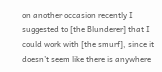on another occasion recently I suggested to [the Blunderer] that I could work with [the smurf], since it doesn’t seem like there is anywhere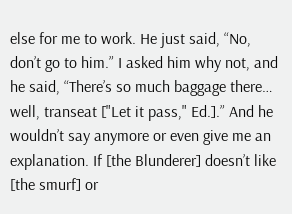else for me to work. He just said, “No, don’t go to him.” I asked him why not, and he said, “There’s so much baggage there… well, transeat ["Let it pass," Ed.].” And he wouldn’t say anymore or even give me an explanation. If [the Blunderer] doesn’t like [the smurf] or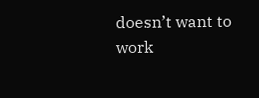doesn’t want to work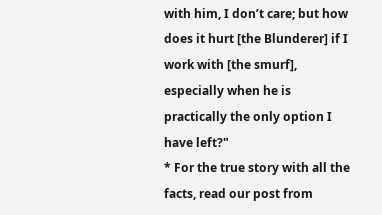with him, I don’t care; but how does it hurt [the Blunderer] if I work with [the smurf], especially when he is practically the only option I have left?"
* For the true story with all the facts, read our post from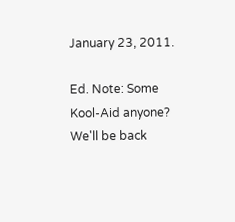January 23, 2011.

Ed. Note: Some Kool-Aid anyone? We'll be back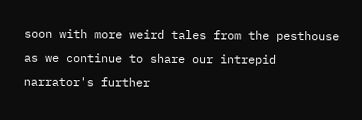soon with more weird tales from the pesthouse as we continue to share our intrepid narrator's further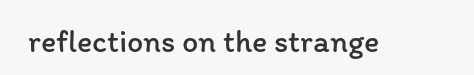reflections on the strange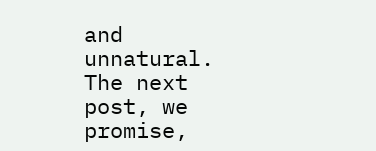and unnatural. The next post, we promise,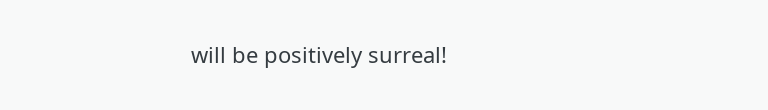will be positively surreal!